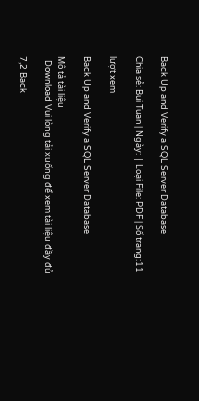Back Up and Verify a SQL Server Database

Chia sẻ: Bui Tuan | Ngày: | Loại File: PDF | Số trang:11

lượt xem

Back Up and Verify a SQL Server Database

Mô tả tài liệu
  Download Vui lòng tải xuống để xem tài liệu đầy đủ

7,2 Back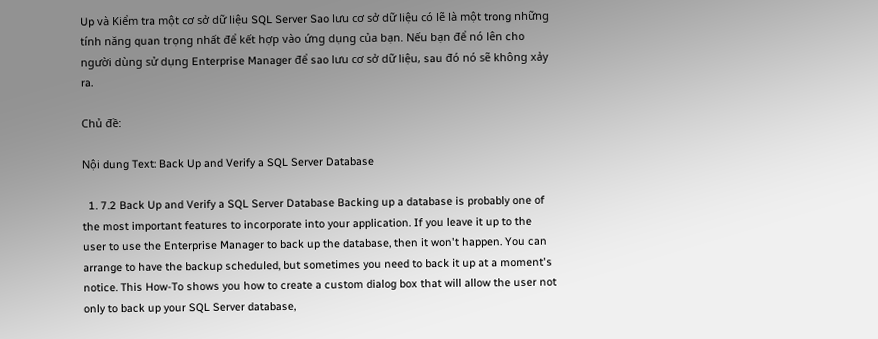Up và Kiểm tra một cơ sở dữ liệu SQL Server Sao lưu cơ sở dữ liệu có lẽ là một trong những tính năng quan trọng nhất để kết hợp vào ứng dụng của bạn. Nếu bạn để nó lên cho người dùng sử dụng Enterprise Manager để sao lưu cơ sở dữ liệu, sau đó nó sẽ không xảy ra.

Chủ đề:

Nội dung Text: Back Up and Verify a SQL Server Database

  1. 7.2 Back Up and Verify a SQL Server Database Backing up a database is probably one of the most important features to incorporate into your application. If you leave it up to the user to use the Enterprise Manager to back up the database, then it won't happen. You can arrange to have the backup scheduled, but sometimes you need to back it up at a moment's notice. This How-To shows you how to create a custom dialog box that will allow the user not only to back up your SQL Server database,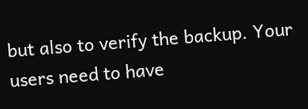but also to verify the backup. Your users need to have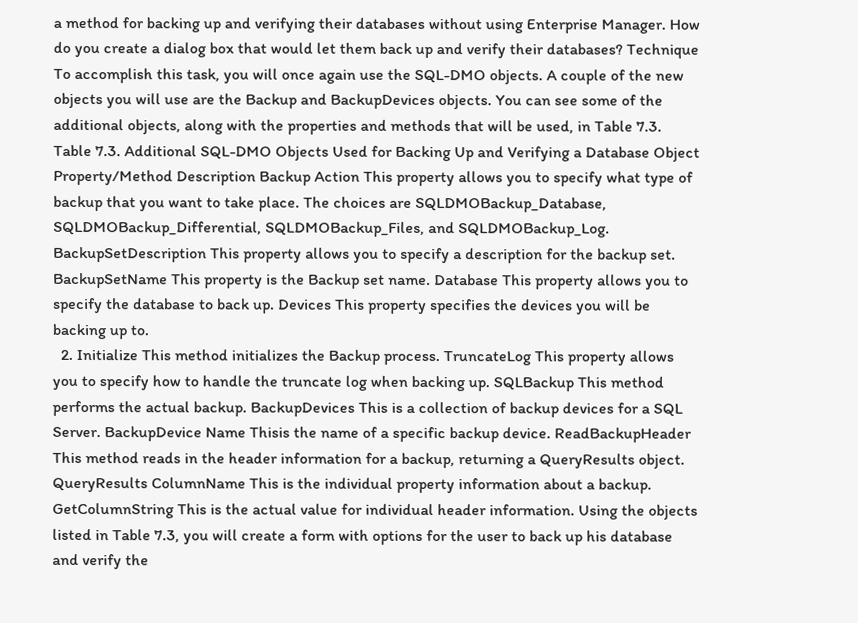a method for backing up and verifying their databases without using Enterprise Manager. How do you create a dialog box that would let them back up and verify their databases? Technique To accomplish this task, you will once again use the SQL-DMO objects. A couple of the new objects you will use are the Backup and BackupDevices objects. You can see some of the additional objects, along with the properties and methods that will be used, in Table 7.3. Table 7.3. Additional SQL-DMO Objects Used for Backing Up and Verifying a Database Object Property/Method Description Backup Action This property allows you to specify what type of backup that you want to take place. The choices are SQLDMOBackup_Database, SQLDMOBackup_Differential, SQLDMOBackup_Files, and SQLDMOBackup_Log. BackupSetDescription This property allows you to specify a description for the backup set. BackupSetName This property is the Backup set name. Database This property allows you to specify the database to back up. Devices This property specifies the devices you will be backing up to.
  2. Initialize This method initializes the Backup process. TruncateLog This property allows you to specify how to handle the truncate log when backing up. SQLBackup This method performs the actual backup. BackupDevices This is a collection of backup devices for a SQL Server. BackupDevice Name Thisis the name of a specific backup device. ReadBackupHeader This method reads in the header information for a backup, returning a QueryResults object. QueryResults ColumnName This is the individual property information about a backup. GetColumnString This is the actual value for individual header information. Using the objects listed in Table 7.3, you will create a form with options for the user to back up his database and verify the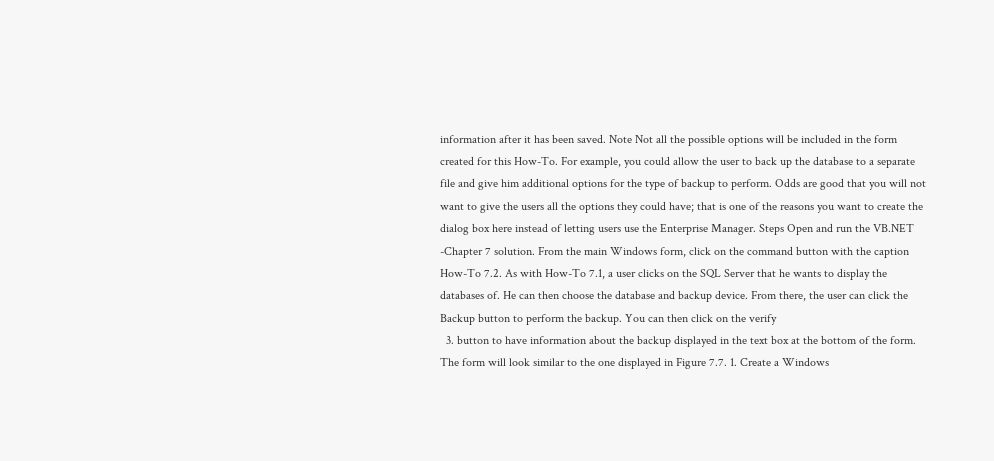information after it has been saved. Note Not all the possible options will be included in the form created for this How-To. For example, you could allow the user to back up the database to a separate file and give him additional options for the type of backup to perform. Odds are good that you will not want to give the users all the options they could have; that is one of the reasons you want to create the dialog box here instead of letting users use the Enterprise Manager. Steps Open and run the VB.NET -Chapter 7 solution. From the main Windows form, click on the command button with the caption How-To 7.2. As with How-To 7.1, a user clicks on the SQL Server that he wants to display the databases of. He can then choose the database and backup device. From there, the user can click the Backup button to perform the backup. You can then click on the verify
  3. button to have information about the backup displayed in the text box at the bottom of the form. The form will look similar to the one displayed in Figure 7.7. 1. Create a Windows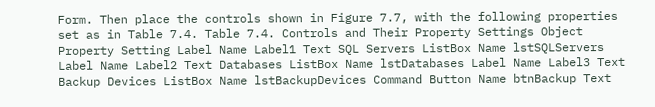Form. Then place the controls shown in Figure 7.7, with the following properties set as in Table 7.4. Table 7.4. Controls and Their Property Settings Object Property Setting Label Name Label1 Text SQL Servers ListBox Name lstSQLServers Label Name Label2 Text Databases ListBox Name lstDatabases Label Name Label3 Text Backup Devices ListBox Name lstBackupDevices Command Button Name btnBackup Text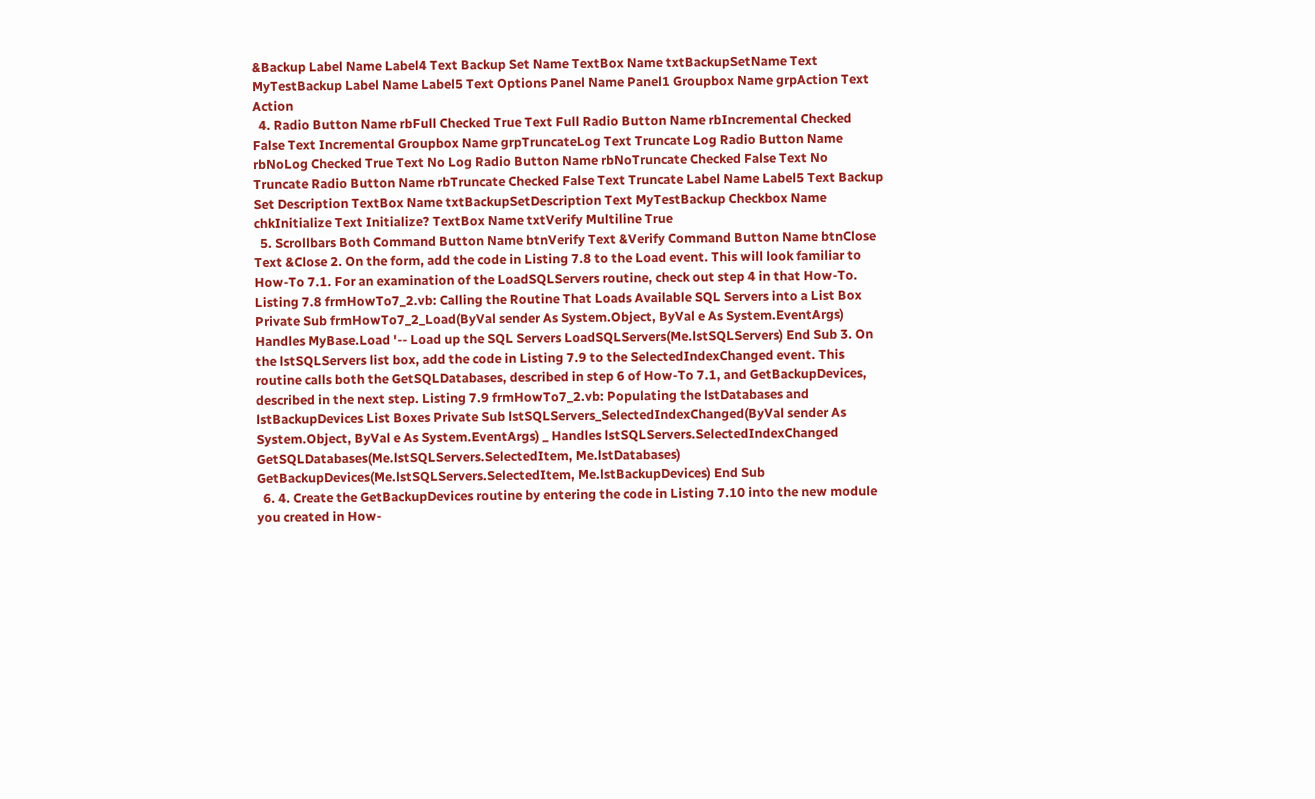&Backup Label Name Label4 Text Backup Set Name TextBox Name txtBackupSetName Text MyTestBackup Label Name Label5 Text Options Panel Name Panel1 Groupbox Name grpAction Text Action
  4. Radio Button Name rbFull Checked True Text Full Radio Button Name rbIncremental Checked False Text Incremental Groupbox Name grpTruncateLog Text Truncate Log Radio Button Name rbNoLog Checked True Text No Log Radio Button Name rbNoTruncate Checked False Text No Truncate Radio Button Name rbTruncate Checked False Text Truncate Label Name Label5 Text Backup Set Description TextBox Name txtBackupSetDescription Text MyTestBackup Checkbox Name chkInitialize Text Initialize? TextBox Name txtVerify Multiline True
  5. Scrollbars Both Command Button Name btnVerify Text &Verify Command Button Name btnClose Text &Close 2. On the form, add the code in Listing 7.8 to the Load event. This will look familiar to How-To 7.1. For an examination of the LoadSQLServers routine, check out step 4 in that How-To. Listing 7.8 frmHowTo7_2.vb: Calling the Routine That Loads Available SQL Servers into a List Box Private Sub frmHowTo7_2_Load(ByVal sender As System.Object, ByVal e As System.EventArgs) Handles MyBase.Load '-- Load up the SQL Servers LoadSQLServers(Me.lstSQLServers) End Sub 3. On the lstSQLServers list box, add the code in Listing 7.9 to the SelectedIndexChanged event. This routine calls both the GetSQLDatabases, described in step 6 of How-To 7.1, and GetBackupDevices, described in the next step. Listing 7.9 frmHowTo7_2.vb: Populating the lstDatabases and lstBackupDevices List Boxes Private Sub lstSQLServers_SelectedIndexChanged(ByVal sender As System.Object, ByVal e As System.EventArgs) _ Handles lstSQLServers.SelectedIndexChanged GetSQLDatabases(Me.lstSQLServers.SelectedItem, Me.lstDatabases) GetBackupDevices(Me.lstSQLServers.SelectedItem, Me.lstBackupDevices) End Sub
  6. 4. Create the GetBackupDevices routine by entering the code in Listing 7.10 into the new module you created in How-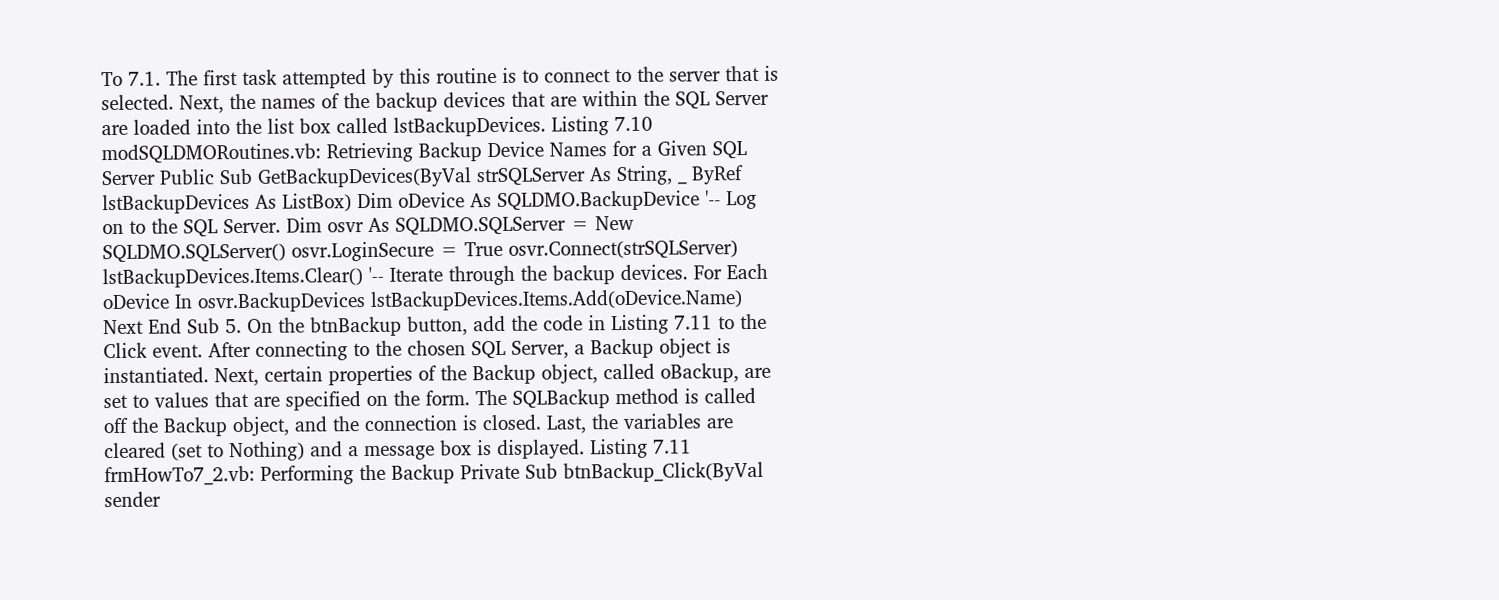To 7.1. The first task attempted by this routine is to connect to the server that is selected. Next, the names of the backup devices that are within the SQL Server are loaded into the list box called lstBackupDevices. Listing 7.10 modSQLDMORoutines.vb: Retrieving Backup Device Names for a Given SQL Server Public Sub GetBackupDevices(ByVal strSQLServer As String, _ ByRef lstBackupDevices As ListBox) Dim oDevice As SQLDMO.BackupDevice '-- Log on to the SQL Server. Dim osvr As SQLDMO.SQLServer = New SQLDMO.SQLServer() osvr.LoginSecure = True osvr.Connect(strSQLServer) lstBackupDevices.Items.Clear() '-- Iterate through the backup devices. For Each oDevice In osvr.BackupDevices lstBackupDevices.Items.Add(oDevice.Name) Next End Sub 5. On the btnBackup button, add the code in Listing 7.11 to the Click event. After connecting to the chosen SQL Server, a Backup object is instantiated. Next, certain properties of the Backup object, called oBackup, are set to values that are specified on the form. The SQLBackup method is called off the Backup object, and the connection is closed. Last, the variables are cleared (set to Nothing) and a message box is displayed. Listing 7.11 frmHowTo7_2.vb: Performing the Backup Private Sub btnBackup_Click(ByVal sender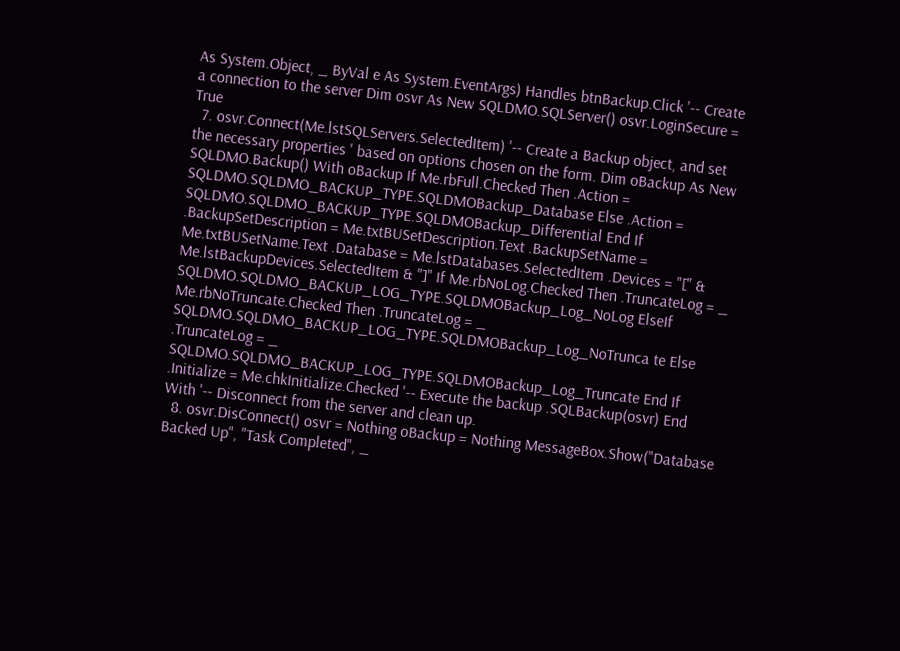As System.Object, _ ByVal e As System.EventArgs) Handles btnBackup.Click '-- Create a connection to the server Dim osvr As New SQLDMO.SQLServer() osvr.LoginSecure = True
  7. osvr.Connect(Me.lstSQLServers.SelectedItem) '-- Create a Backup object, and set the necessary properties ' based on options chosen on the form. Dim oBackup As New SQLDMO.Backup() With oBackup If Me.rbFull.Checked Then .Action = SQLDMO.SQLDMO_BACKUP_TYPE.SQLDMOBackup_Database Else .Action = SQLDMO.SQLDMO_BACKUP_TYPE.SQLDMOBackup_Differential End If .BackupSetDescription = Me.txtBUSetDescription.Text .BackupSetName = Me.txtBUSetName.Text .Database = Me.lstDatabases.SelectedItem .Devices = "[" & Me.lstBackupDevices.SelectedItem & "]" If Me.rbNoLog.Checked Then .TruncateLog = _ SQLDMO.SQLDMO_BACKUP_LOG_TYPE.SQLDMOBackup_Log_NoLog ElseIf Me.rbNoTruncate.Checked Then .TruncateLog = _ SQLDMO.SQLDMO_BACKUP_LOG_TYPE.SQLDMOBackup_Log_NoTrunca te Else .TruncateLog = _ SQLDMO.SQLDMO_BACKUP_LOG_TYPE.SQLDMOBackup_Log_Truncate End If .Initialize = Me.chkInitialize.Checked '-- Execute the backup .SQLBackup(osvr) End With '-- Disconnect from the server and clean up.
  8. osvr.DisConnect() osvr = Nothing oBackup = Nothing MessageBox.Show("Database Backed Up", "Task Completed", _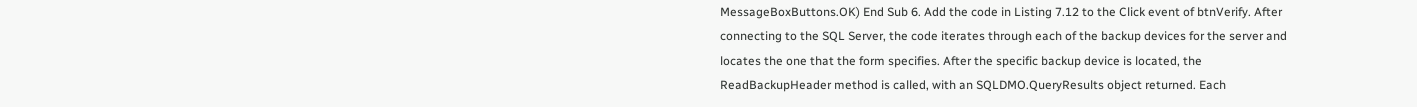MessageBoxButtons.OK) End Sub 6. Add the code in Listing 7.12 to the Click event of btnVerify. After connecting to the SQL Server, the code iterates through each of the backup devices for the server and locates the one that the form specifies. After the specific backup device is located, the ReadBackupHeader method is called, with an SQLDMO.QueryResults object returned. Each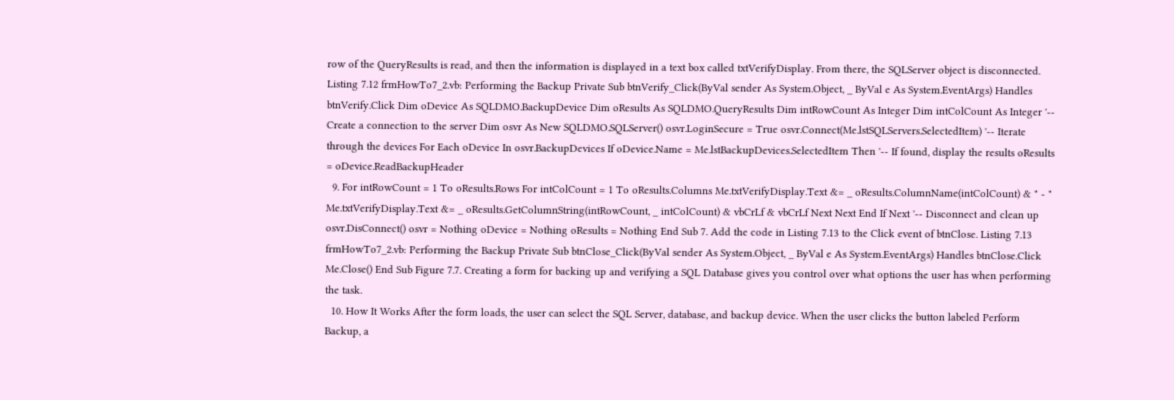row of the QueryResults is read, and then the information is displayed in a text box called txtVerifyDisplay. From there, the SQLServer object is disconnected. Listing 7.12 frmHowTo7_2.vb: Performing the Backup Private Sub btnVerify_Click(ByVal sender As System.Object, _ ByVal e As System.EventArgs) Handles btnVerify.Click Dim oDevice As SQLDMO.BackupDevice Dim oResults As SQLDMO.QueryResults Dim intRowCount As Integer Dim intColCount As Integer '-- Create a connection to the server Dim osvr As New SQLDMO.SQLServer() osvr.LoginSecure = True osvr.Connect(Me.lstSQLServers.SelectedItem) '-- Iterate through the devices For Each oDevice In osvr.BackupDevices If oDevice.Name = Me.lstBackupDevices.SelectedItem Then '-- If found, display the results oResults = oDevice.ReadBackupHeader
  9. For intRowCount = 1 To oResults.Rows For intColCount = 1 To oResults.Columns Me.txtVerifyDisplay.Text &= _ oResults.ColumnName(intColCount) & " - " Me.txtVerifyDisplay.Text &= _ oResults.GetColumnString(intRowCount, _ intColCount) & vbCrLf & vbCrLf Next Next End If Next '-- Disconnect and clean up osvr.DisConnect() osvr = Nothing oDevice = Nothing oResults = Nothing End Sub 7. Add the code in Listing 7.13 to the Click event of btnClose. Listing 7.13 frmHowTo7_2.vb: Performing the Backup Private Sub btnClose_Click(ByVal sender As System.Object, _ ByVal e As System.EventArgs) Handles btnClose.Click Me.Close() End Sub Figure 7.7. Creating a form for backing up and verifying a SQL Database gives you control over what options the user has when performing the task.
  10. How It Works After the form loads, the user can select the SQL Server, database, and backup device. When the user clicks the button labeled Perform Backup, a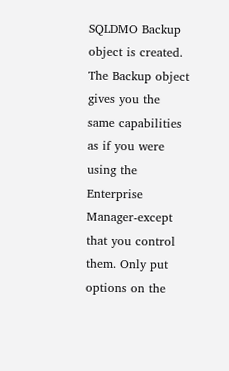SQLDMO Backup object is created. The Backup object gives you the same capabilities as if you were using the Enterprise Manager-except that you control them. Only put options on the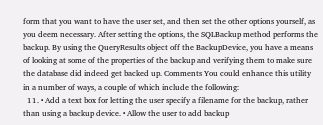form that you want to have the user set, and then set the other options yourself, as you deem necessary. After setting the options, the SQLBackup method performs the backup. By using the QueryResults object off the BackupDevice, you have a means of looking at some of the properties of the backup and verifying them to make sure the database did indeed get backed up. Comments You could enhance this utility in a number of ways, a couple of which include the following:
  11. • Add a text box for letting the user specify a filename for the backup, rather than using a backup device. • Allow the user to add backup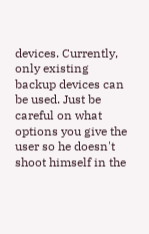devices. Currently, only existing backup devices can be used. Just be careful on what options you give the user so he doesn't shoot himself in the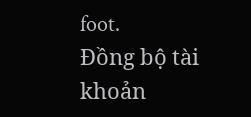foot.
Đồng bộ tài khoản